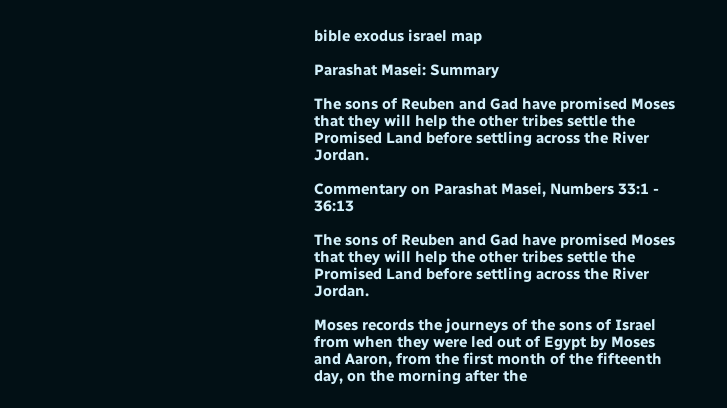bible exodus israel map

Parashat Masei: Summary

The sons of Reuben and Gad have promised Moses that they will help the other tribes settle the Promised Land before settling across the River Jordan.

Commentary on Parashat Masei, Numbers 33:1 - 36:13

The sons of Reuben and Gad have promised Moses that they will help the other tribes settle the Promised Land before settling across the River Jordan.

Moses records the journeys of the sons of Israel from when they were led out of Egypt by Moses and Aaron, from the first month of the fifteenth day, on the morning after the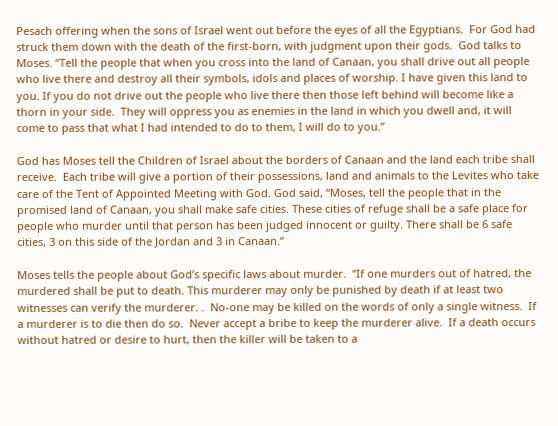Pesach offering when the sons of Israel went out before the eyes of all the Egyptians.  For God had struck them down with the death of the first-born, with judgment upon their gods.  God talks to Moses. “Tell the people that when you cross into the land of Canaan, you shall drive out all people who live there and destroy all their symbols, idols and places of worship. I have given this land to you. If you do not drive out the people who live there then those left behind will become like a thorn in your side.  They will oppress you as enemies in the land in which you dwell and, it will come to pass that what I had intended to do to them, I will do to you.”

God has Moses tell the Children of Israel about the borders of Canaan and the land each tribe shall receive.  Each tribe will give a portion of their possessions, land and animals to the Levites who take care of the Tent of Appointed Meeting with God. God said, “Moses, tell the people that in the promised land of Canaan, you shall make safe cities. These cities of refuge shall be a safe place for people who murder until that person has been judged innocent or guilty. There shall be 6 safe cities, 3 on this side of the Jordan and 3 in Canaan.”

Moses tells the people about God’s specific laws about murder.  “If one murders out of hatred, the murdered shall be put to death. This murderer may only be punished by death if at least two witnesses can verify the murderer. .  No-one may be killed on the words of only a single witness.  If a murderer is to die then do so.  Never accept a bribe to keep the murderer alive.  If a death occurs without hatred or desire to hurt, then the killer will be taken to a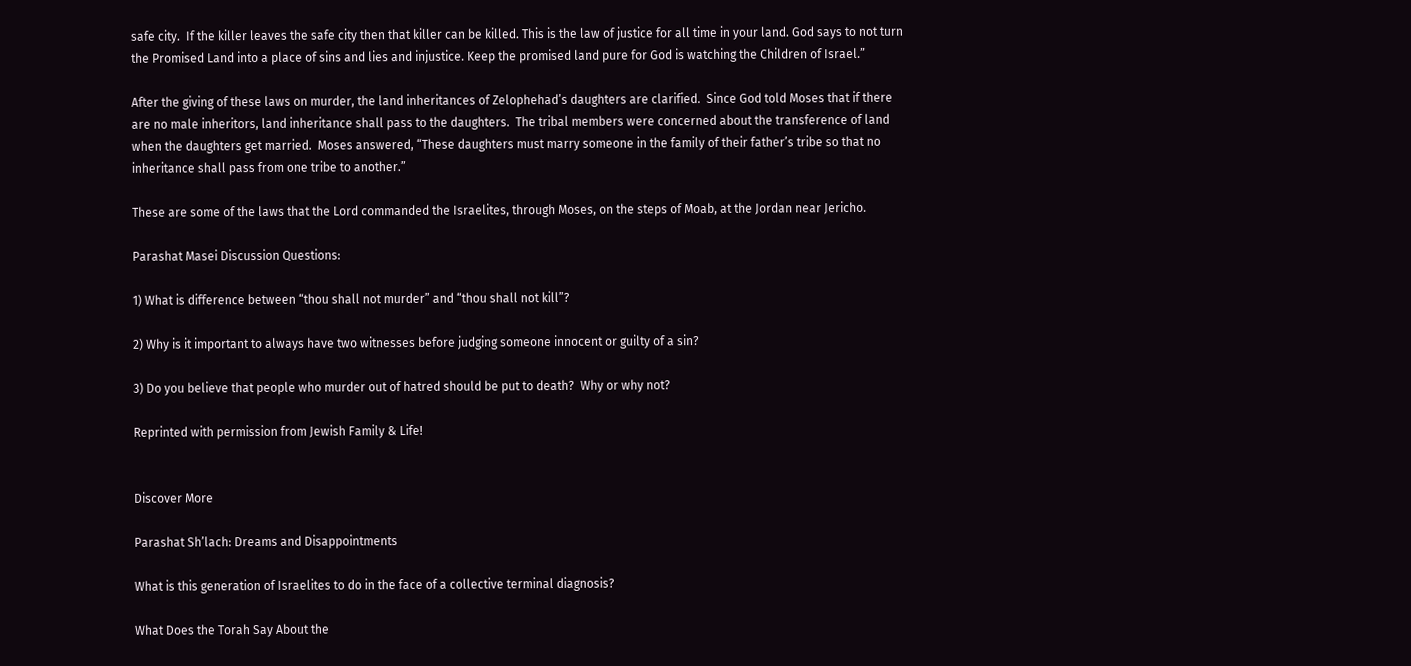safe city.  If the killer leaves the safe city then that killer can be killed. This is the law of justice for all time in your land. God says to not turn the Promised Land into a place of sins and lies and injustice. Keep the promised land pure for God is watching the Children of Israel.”

After the giving of these laws on murder, the land inheritances of Zelophehad’s daughters are clarified.  Since God told Moses that if there are no male inheritors, land inheritance shall pass to the daughters.  The tribal members were concerned about the transference of land when the daughters get married.  Moses answered, “These daughters must marry someone in the family of their father’s tribe so that no inheritance shall pass from one tribe to another.”

These are some of the laws that the Lord commanded the Israelites, through Moses, on the steps of Moab, at the Jordan near Jericho.

Parashat Masei Discussion Questions:

1) What is difference between “thou shall not murder” and “thou shall not kill”?

2) Why is it important to always have two witnesses before judging someone innocent or guilty of a sin?

3) Do you believe that people who murder out of hatred should be put to death?  Why or why not?

Reprinted with permission from Jewish Family & Life!


Discover More

Parashat Sh’lach: Dreams and Disappointments

What is this generation of Israelites to do in the face of a collective terminal diagnosis?

What Does the Torah Say About the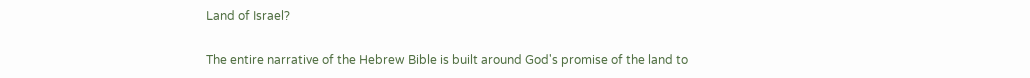Land of Israel?

The entire narrative of the Hebrew Bible is built around God's promise of the land to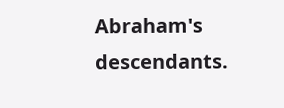Abraham's descendants.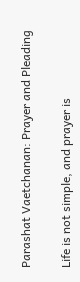Parashat Vaetchanan: Prayer and Pleading

Life is not simple, and prayer is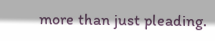more than just pleading.